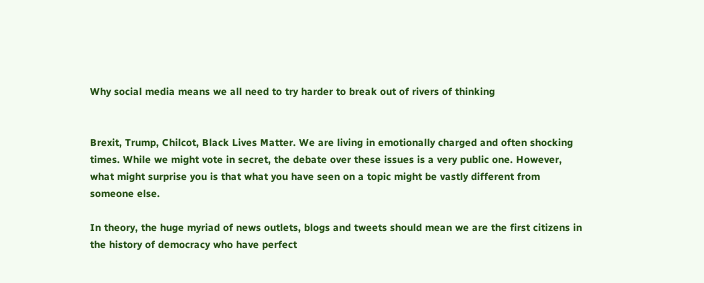Why social media means we all need to try harder to break out of rivers of thinking


Brexit, Trump, Chilcot, Black Lives Matter. We are living in emotionally charged and often shocking times. While we might vote in secret, the debate over these issues is a very public one. However, what might surprise you is that what you have seen on a topic might be vastly different from someone else.

In theory, the huge myriad of news outlets, blogs and tweets should mean we are the first citizens in the history of democracy who have perfect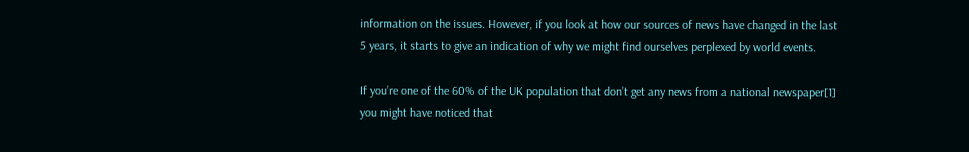information on the issues. However, if you look at how our sources of news have changed in the last 5 years, it starts to give an indication of why we might find ourselves perplexed by world events.

If you’re one of the 60% of the UK population that don’t get any news from a national newspaper[1] you might have noticed that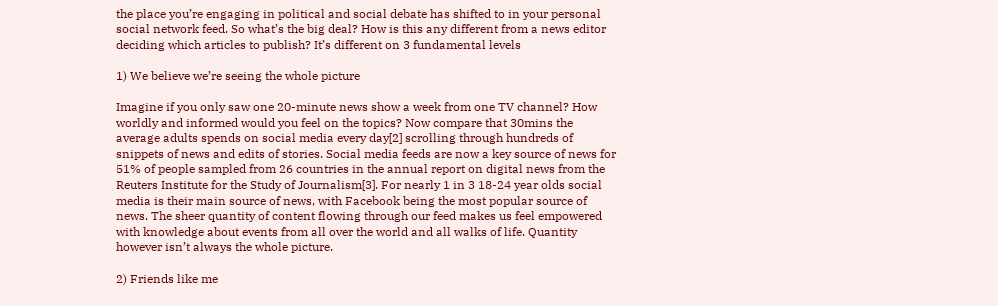the place you’re engaging in political and social debate has shifted to in your personal social network feed. So what’s the big deal? How is this any different from a news editor deciding which articles to publish? It’s different on 3 fundamental levels

1) We believe we’re seeing the whole picture

Imagine if you only saw one 20-minute news show a week from one TV channel? How worldly and informed would you feel on the topics? Now compare that 30mins the average adults spends on social media every day[2] scrolling through hundreds of snippets of news and edits of stories. Social media feeds are now a key source of news for 51% of people sampled from 26 countries in the annual report on digital news from the Reuters Institute for the Study of Journalism[3]. For nearly 1 in 3 18-24 year olds social media is their main source of news, with Facebook being the most popular source of news. The sheer quantity of content flowing through our feed makes us feel empowered with knowledge about events from all over the world and all walks of life. Quantity however isn’t always the whole picture.

2) Friends like me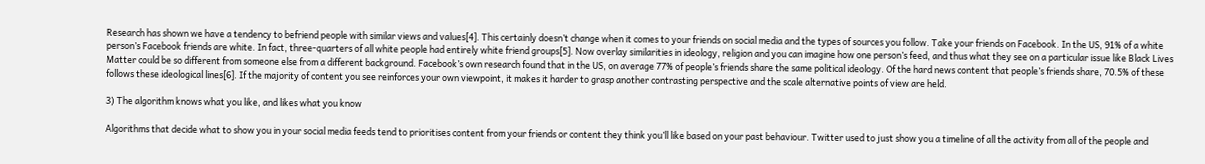Research has shown we have a tendency to befriend people with similar views and values[4]. This certainly doesn’t change when it comes to your friends on social media and the types of sources you follow. Take your friends on Facebook. In the US, 91% of a white person’s Facebook friends are white. In fact, three-quarters of all white people had entirely white friend groups[5]. Now overlay similarities in ideology, religion and you can imagine how one person’s feed, and thus what they see on a particular issue like Black Lives Matter could be so different from someone else from a different background. Facebook’s own research found that in the US, on average 77% of people’s friends share the same political ideology. Of the hard news content that people’s friends share, 70.5% of these follows these ideological lines[6]. If the majority of content you see reinforces your own viewpoint, it makes it harder to grasp another contrasting perspective and the scale alternative points of view are held.

3) The algorithm knows what you like, and likes what you know

Algorithms that decide what to show you in your social media feeds tend to prioritises content from your friends or content they think you’ll like based on your past behaviour. Twitter used to just show you a timeline of all the activity from all of the people and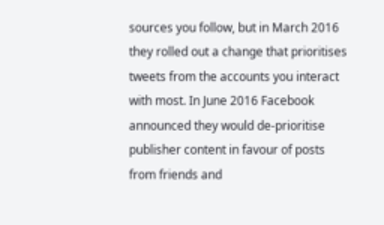sources you follow, but in March 2016 they rolled out a change that prioritises tweets from the accounts you interact with most. In June 2016 Facebook announced they would de-prioritise publisher content in favour of posts from friends and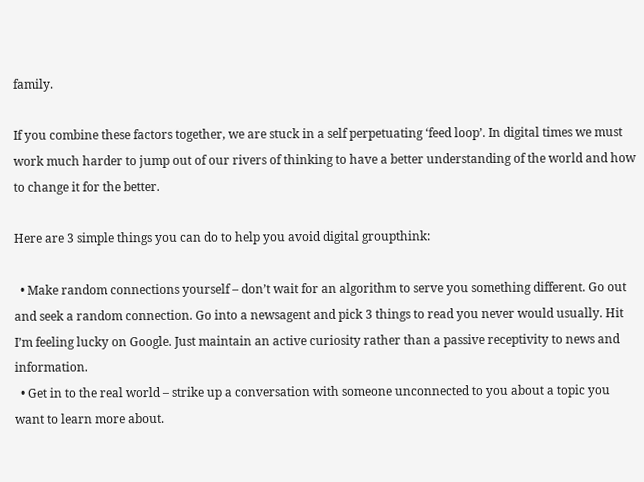family.

If you combine these factors together, we are stuck in a self perpetuating ‘feed loop’. In digital times we must work much harder to jump out of our rivers of thinking to have a better understanding of the world and how to change it for the better.

Here are 3 simple things you can do to help you avoid digital groupthink:

  • Make random connections yourself – don’t wait for an algorithm to serve you something different. Go out and seek a random connection. Go into a newsagent and pick 3 things to read you never would usually. Hit I’m feeling lucky on Google. Just maintain an active curiosity rather than a passive receptivity to news and information.
  • Get in to the real world – strike up a conversation with someone unconnected to you about a topic you want to learn more about.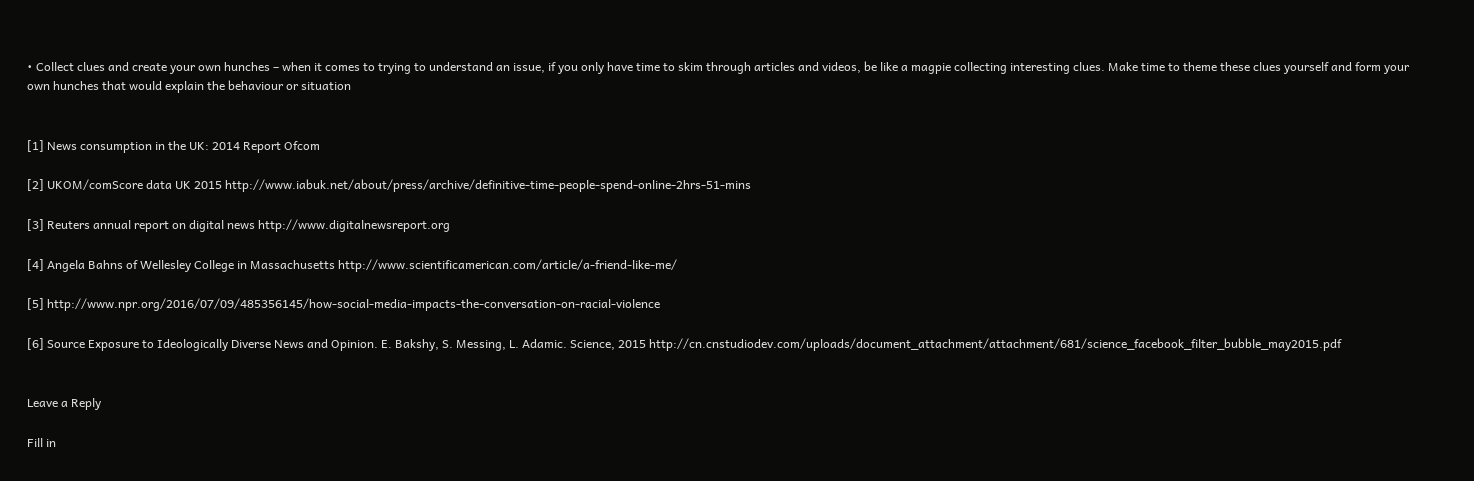• Collect clues and create your own hunches – when it comes to trying to understand an issue, if you only have time to skim through articles and videos, be like a magpie collecting interesting clues. Make time to theme these clues yourself and form your own hunches that would explain the behaviour or situation


[1] News consumption in the UK: 2014 Report Ofcom

[2] UKOM/comScore data UK 2015 http://www.iabuk.net/about/press/archive/definitive-time-people-spend-online-2hrs-51-mins

[3] Reuters annual report on digital news http://www.digitalnewsreport.org

[4] Angela Bahns of Wellesley College in Massachusetts http://www.scientificamerican.com/article/a-friend-like-me/

[5] http://www.npr.org/2016/07/09/485356145/how-social-media-impacts-the-conversation-on-racial-violence

[6] Source Exposure to Ideologically Diverse News and Opinion. E. Bakshy, S. Messing, L. Adamic. Science, 2015 http://cn.cnstudiodev.com/uploads/document_attachment/attachment/681/science_facebook_filter_bubble_may2015.pdf


Leave a Reply

Fill in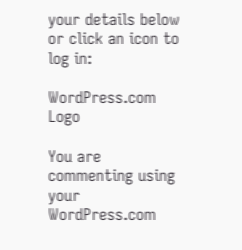your details below or click an icon to log in:

WordPress.com Logo

You are commenting using your WordPress.com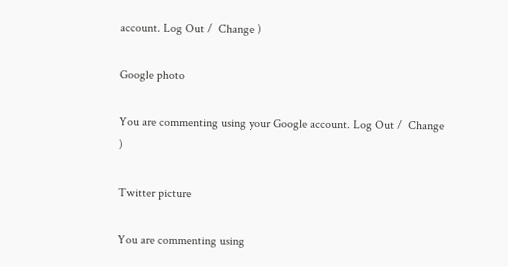account. Log Out /  Change )

Google photo

You are commenting using your Google account. Log Out /  Change )

Twitter picture

You are commenting using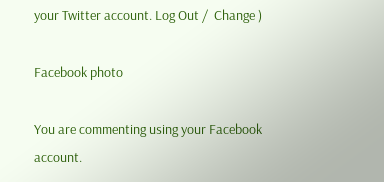your Twitter account. Log Out /  Change )

Facebook photo

You are commenting using your Facebook account.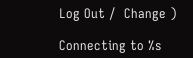Log Out /  Change )

Connecting to %s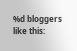%d bloggers like this: